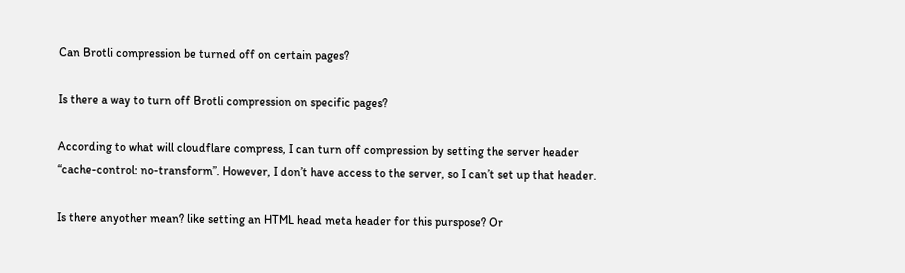Can Brotli compression be turned off on certain pages?

Is there a way to turn off Brotli compression on specific pages?

According to what will cloudflare compress, I can turn off compression by setting the server header “cache-control: no-transform”. However, I don’t have access to the server, so I can’t set up that header.

Is there anyother mean? like setting an HTML head meta header for this purspose? Or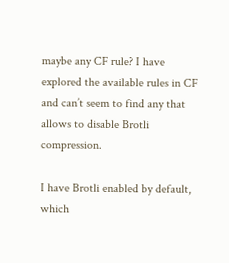maybe any CF rule? I have explored the available rules in CF and can’t seem to find any that allows to disable Brotli compression.

I have Brotli enabled by default, which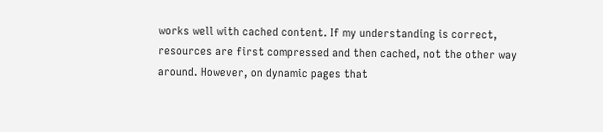works well with cached content. If my understanding is correct, resources are first compressed and then cached, not the other way around. However, on dynamic pages that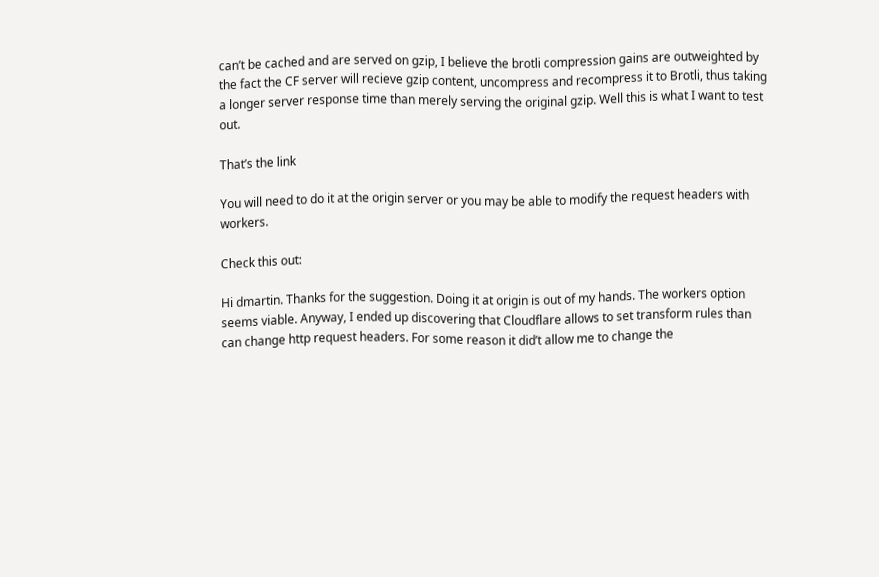can’t be cached and are served on gzip, I believe the brotli compression gains are outweighted by the fact the CF server will recieve gzip content, uncompress and recompress it to Brotli, thus taking a longer server response time than merely serving the original gzip. Well this is what I want to test out.

That’s the link

You will need to do it at the origin server or you may be able to modify the request headers with workers.

Check this out:

Hi dmartin. Thanks for the suggestion. Doing it at origin is out of my hands. The workers option seems viable. Anyway, I ended up discovering that Cloudflare allows to set transform rules than can change http request headers. For some reason it did’t allow me to change the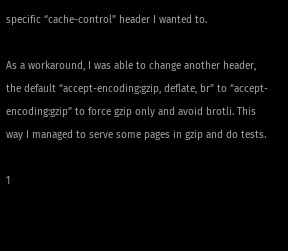specific “cache-control” header I wanted to.

As a workaround, I was able to change another header, the default “accept-encoding:gzip, deflate, br” to “accept-encoding:gzip” to force gzip only and avoid brotli. This way I managed to serve some pages in gzip and do tests.

1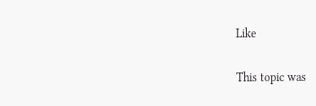Like

This topic was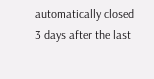automatically closed 3 days after the last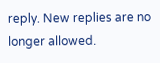reply. New replies are no longer allowed.